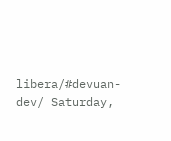libera/#devuan-dev/ Saturday,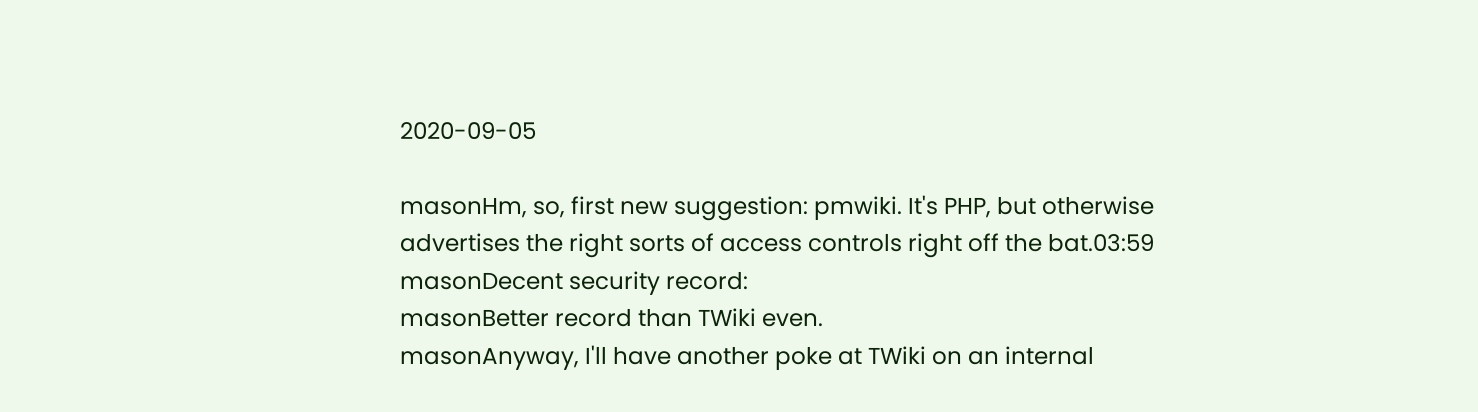2020-09-05

masonHm, so, first new suggestion: pmwiki. It's PHP, but otherwise advertises the right sorts of access controls right off the bat.03:59
masonDecent security record:
masonBetter record than TWiki even.
masonAnyway, I'll have another poke at TWiki on an internal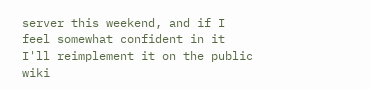server this weekend, and if I feel somewhat confident in it I'll reimplement it on the public wiki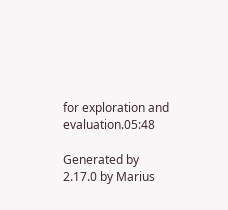for exploration and evaluation.05:48

Generated by 2.17.0 by Marius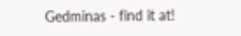Gedminas - find it at!